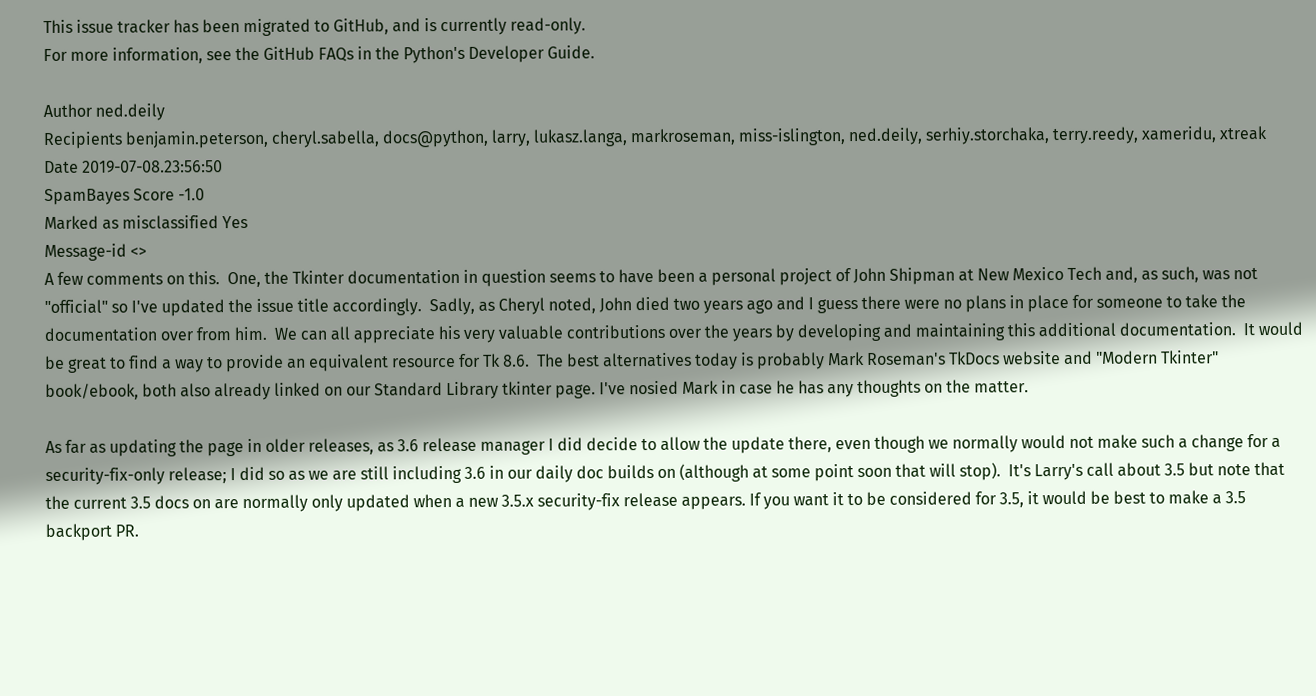This issue tracker has been migrated to GitHub, and is currently read-only.
For more information, see the GitHub FAQs in the Python's Developer Guide.

Author ned.deily
Recipients benjamin.peterson, cheryl.sabella, docs@python, larry, lukasz.langa, markroseman, miss-islington, ned.deily, serhiy.storchaka, terry.reedy, xameridu, xtreak
Date 2019-07-08.23:56:50
SpamBayes Score -1.0
Marked as misclassified Yes
Message-id <>
A few comments on this.  One, the Tkinter documentation in question seems to have been a personal project of John Shipman at New Mexico Tech and, as such, was not "official" so I've updated the issue title accordingly.  Sadly, as Cheryl noted, John died two years ago and I guess there were no plans in place for someone to take the documentation over from him.  We can all appreciate his very valuable contributions over the years by developing and maintaining this additional documentation.  It would be great to find a way to provide an equivalent resource for Tk 8.6.  The best alternatives today is probably Mark Roseman's TkDocs website and "Modern Tkinter" book/ebook, both also already linked on our Standard Library tkinter page. I've nosied Mark in case he has any thoughts on the matter.

As far as updating the page in older releases, as 3.6 release manager I did decide to allow the update there, even though we normally would not make such a change for a security-fix-only release; I did so as we are still including 3.6 in our daily doc builds on (although at some point soon that will stop).  It's Larry's call about 3.5 but note that the current 3.5 docs on are normally only updated when a new 3.5.x security-fix release appears. If you want it to be considered for 3.5, it would be best to make a 3.5 backport PR.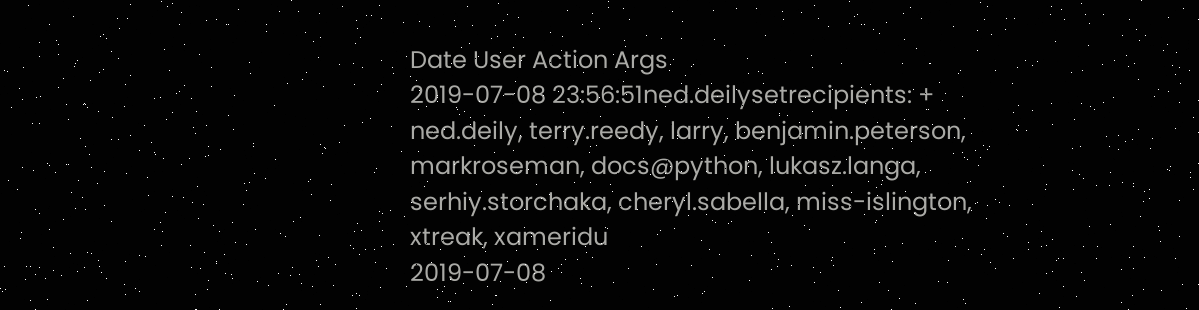Date User Action Args
2019-07-08 23:56:51ned.deilysetrecipients: + ned.deily, terry.reedy, larry, benjamin.peterson, markroseman, docs@python, lukasz.langa, serhiy.storchaka, cheryl.sabella, miss-islington, xtreak, xameridu
2019-07-08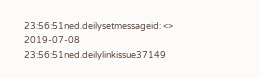23:56:51ned.deilysetmessageid: <>
2019-07-08 23:56:51ned.deilylinkissue37149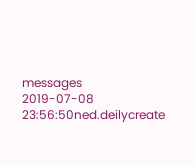messages
2019-07-08 23:56:50ned.deilycreate